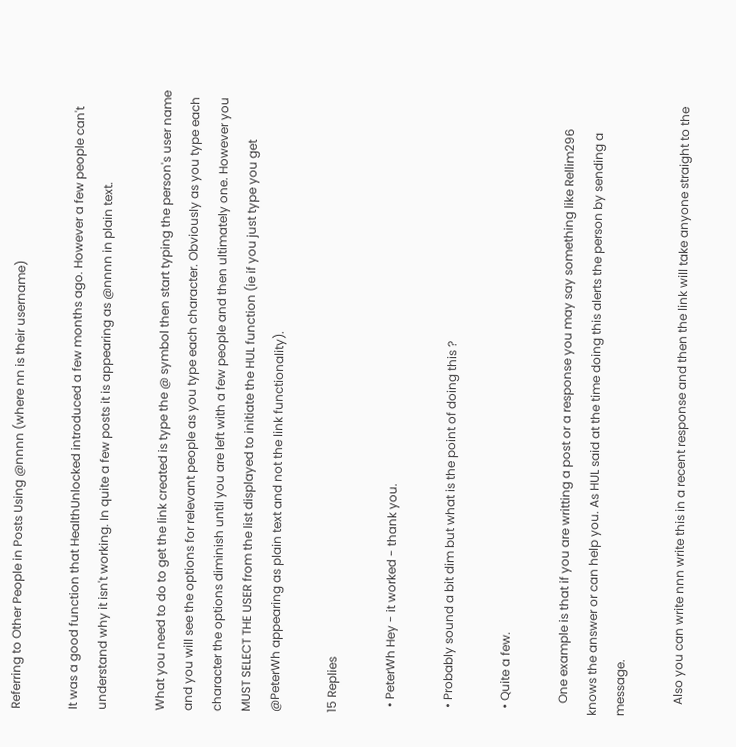Referring to Other People in Posts Using @nnnn (where nn is their username)

It was a good function that HealthUnlocked introduced a few months ago. However a few people can't understand why it isn't working. In quite a few posts it is appearing as @nnnn in plain text.

What you need to do to get the link created is type the @ symbol then start typing the person's user name and you will see the options for relevant people as you type each character. Obviously as you type each character the options diminish until you are left with a few people and then ultimately one. However you MUST SELECT THE USER from the list displayed to initiate the HUL function (ie if you just type you get @PeterWh appearing as plain text and not the link functionality).

15 Replies

  • PeterWh Hey - it worked - thank you.

  • Probably sound a bit dim but what is the point of doing this ?

  • Quite a few.

    One example is that if you are writting a post or a response you may say something like Rellim296 knows the answer or can help you. As HUL said at the time doing this alerts the person by sending a message.

    Also you can write nnn write this in a recent response and then the link will take anyone straight to the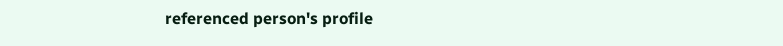referenced person's profile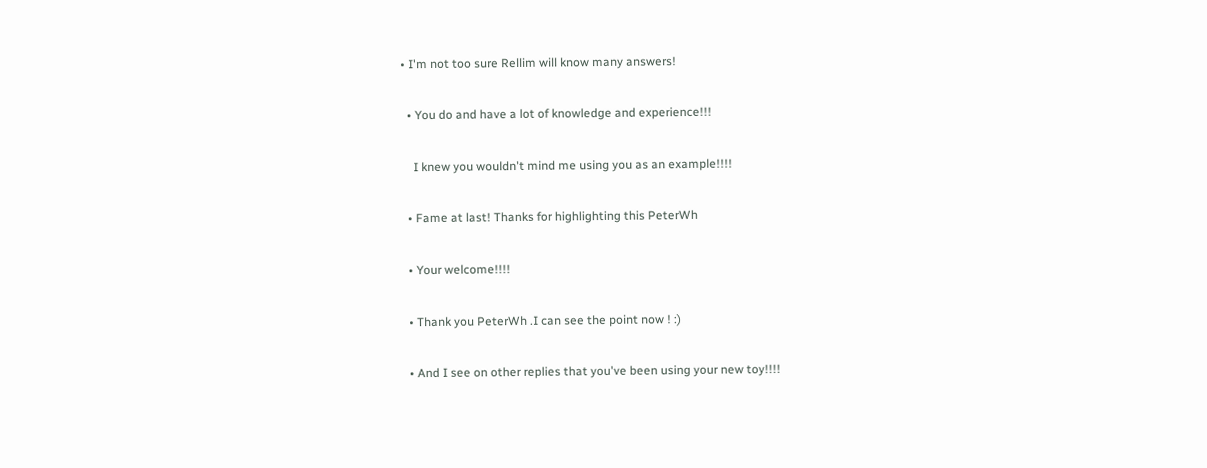• I'm not too sure Rellim will know many answers!

  • You do and have a lot of knowledge and experience!!!

    I knew you wouldn't mind me using you as an example!!!!

  • Fame at last! Thanks for highlighting this PeterWh

  • Your welcome!!!!

  • Thank you PeterWh .I can see the point now ! :)

  • And I see on other replies that you've been using your new toy!!!!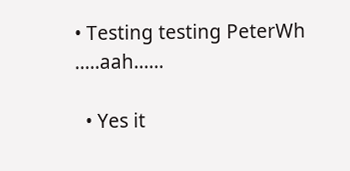• Testing testing PeterWh .....aah......

  • Yes it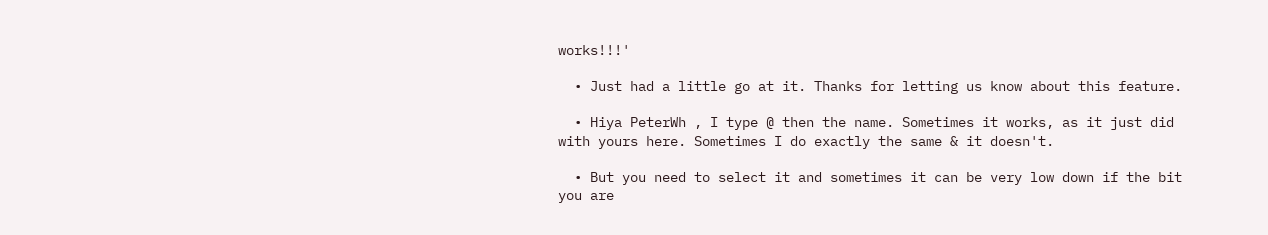works!!!'

  • Just had a little go at it. Thanks for letting us know about this feature.

  • Hiya PeterWh , I type @ then the name. Sometimes it works, as it just did with yours here. Sometimes I do exactly the same & it doesn't.

  • But you need to select it and sometimes it can be very low down if the bit you are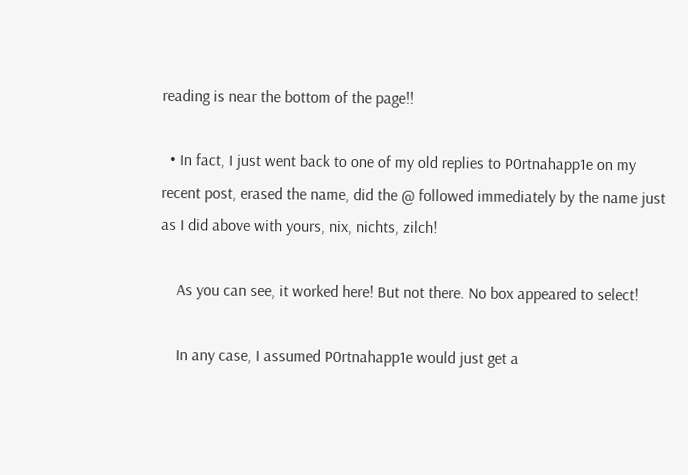reading is near the bottom of the page!!

  • In fact, I just went back to one of my old replies to P0rtnahapp1e on my recent post, erased the name, did the @ followed immediately by the name just as I did above with yours, nix, nichts, zilch!

    As you can see, it worked here! But not there. No box appeared to select!

    In any case, I assumed P0rtnahapp1e would just get a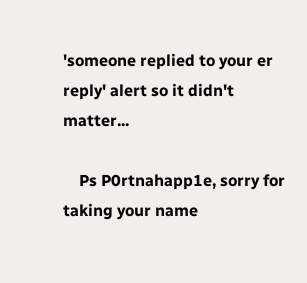'someone replied to your er reply' alert so it didn't matter...

    Ps P0rtnahapp1e, sorry for taking your name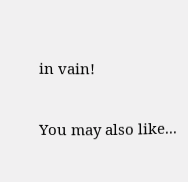in vain!

You may also like...